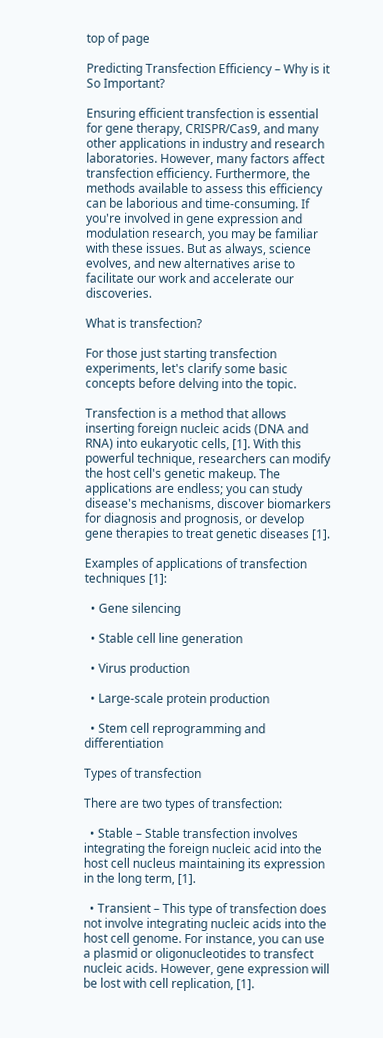top of page

Predicting Transfection Efficiency – Why is it So Important?

Ensuring efficient transfection is essential for gene therapy, CRISPR/Cas9, and many other applications in industry and research laboratories. However, many factors affect transfection efficiency. Furthermore, the methods available to assess this efficiency can be laborious and time-consuming. If you're involved in gene expression and modulation research, you may be familiar with these issues. But as always, science evolves, and new alternatives arise to facilitate our work and accelerate our discoveries.

What is transfection?

For those just starting transfection experiments, let's clarify some basic concepts before delving into the topic.

Transfection is a method that allows inserting foreign nucleic acids (DNA and RNA) into eukaryotic cells, [1]. With this powerful technique, researchers can modify the host cell's genetic makeup. The applications are endless; you can study disease's mechanisms, discover biomarkers for diagnosis and prognosis, or develop gene therapies to treat genetic diseases [1].

Examples of applications of transfection techniques [1]:

  • Gene silencing

  • Stable cell line generation

  • Virus production

  • Large-scale protein production

  • Stem cell reprogramming and differentiation

Types of transfection

There are two types of transfection:

  • Stable – Stable transfection involves integrating the foreign nucleic acid into the host cell nucleus maintaining its expression in the long term, [1].

  • Transient – This type of transfection does not involve integrating nucleic acids into the host cell genome. For instance, you can use a plasmid or oligonucleotides to transfect nucleic acids. However, gene expression will be lost with cell replication, [1].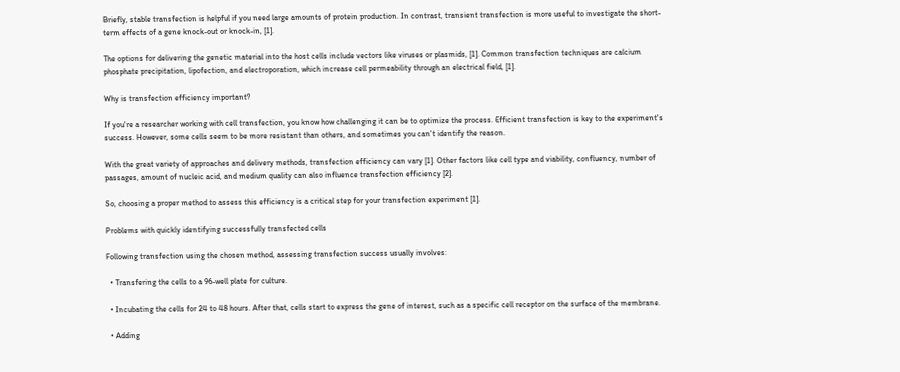Briefly, stable transfection is helpful if you need large amounts of protein production. In contrast, transient transfection is more useful to investigate the short-term effects of a gene knock-out or knock-in, [1].

The options for delivering the genetic material into the host cells include vectors like viruses or plasmids, [1]. Common transfection techniques are calcium phosphate precipitation, lipofection, and electroporation, which increase cell permeability through an electrical field, [1].

Why is transfection efficiency important?

If you're a researcher working with cell transfection, you know how challenging it can be to optimize the process. Efficient transfection is key to the experiment's success. However, some cells seem to be more resistant than others, and sometimes you can't identify the reason.

With the great variety of approaches and delivery methods, transfection efficiency can vary [1]. Other factors like cell type and viability, confluency, number of passages, amount of nucleic acid, and medium quality can also influence transfection efficiency [2].

So, choosing a proper method to assess this efficiency is a critical step for your transfection experiment [1].

Problems with quickly identifying successfully transfected cells

Following transfection using the chosen method, assessing transfection success usually involves:

  • Transfering the cells to a 96-well plate for culture.

  • Incubating the cells for 24 to 48 hours. After that, cells start to express the gene of interest, such as a specific cell receptor on the surface of the membrane.

  • Adding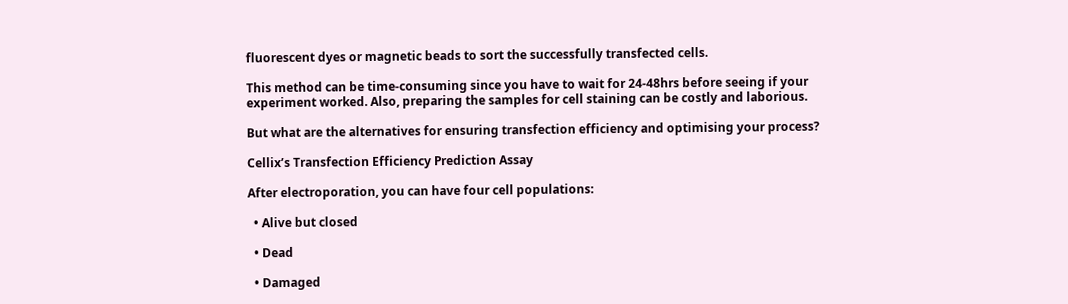fluorescent dyes or magnetic beads to sort the successfully transfected cells.

This method can be time-consuming since you have to wait for 24-48hrs before seeing if your experiment worked. Also, preparing the samples for cell staining can be costly and laborious.

But what are the alternatives for ensuring transfection efficiency and optimising your process?

Cellix’s Transfection Efficiency Prediction Assay

After electroporation, you can have four cell populations:

  • Alive but closed

  • Dead

  • Damaged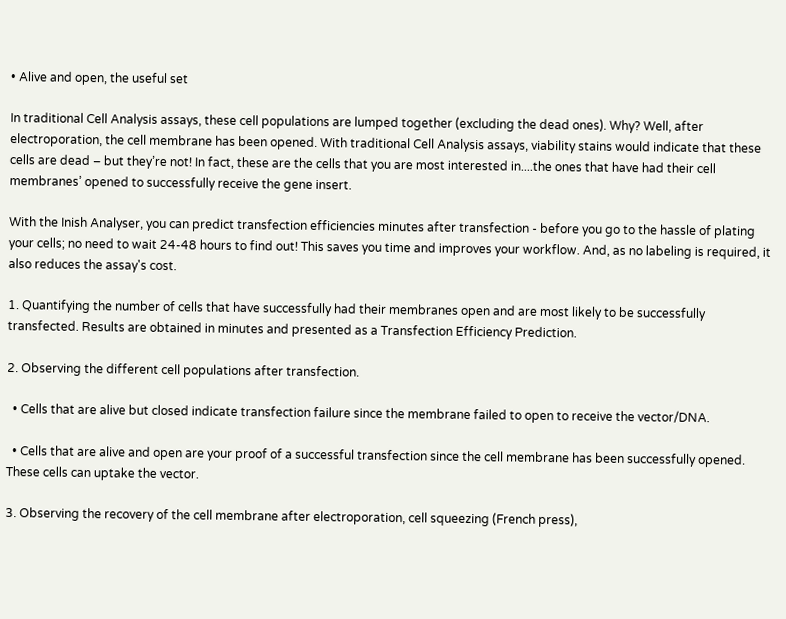• Alive and open, the useful set

In traditional Cell Analysis assays, these cell populations are lumped together (excluding the dead ones). Why? Well, after electroporation, the cell membrane has been opened. With traditional Cell Analysis assays, viability stains would indicate that these cells are dead – but they’re not! In fact, these are the cells that you are most interested in....the ones that have had their cell membranes’ opened to successfully receive the gene insert.

With the Inish Analyser, you can predict transfection efficiencies minutes after transfection - before you go to the hassle of plating your cells; no need to wait 24-48 hours to find out! This saves you time and improves your workflow. And, as no labeling is required, it also reduces the assay's cost.

1. Quantifying the number of cells that have successfully had their membranes open and are most likely to be successfully transfected. Results are obtained in minutes and presented as a Transfection Efficiency Prediction.

2. Observing the different cell populations after transfection.

  • Cells that are alive but closed indicate transfection failure since the membrane failed to open to receive the vector/DNA.

  • Cells that are alive and open are your proof of a successful transfection since the cell membrane has been successfully opened. These cells can uptake the vector.

3. Observing the recovery of the cell membrane after electroporation, cell squeezing (French press),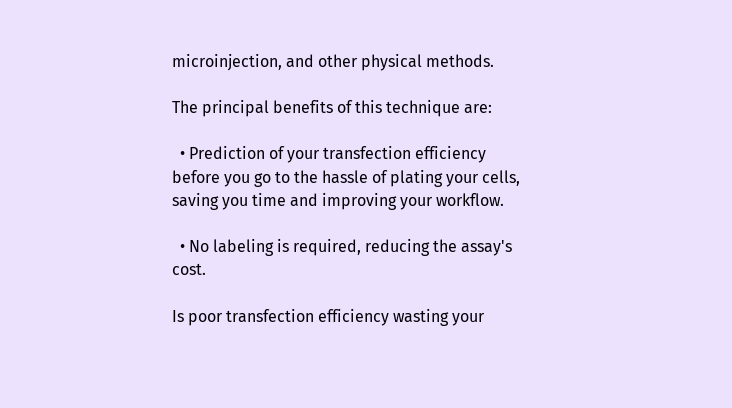microinjection, and other physical methods.

The principal benefits of this technique are:

  • Prediction of your transfection efficiency before you go to the hassle of plating your cells, saving you time and improving your workflow.

  • No labeling is required, reducing the assay's cost.

Is poor transfection efficiency wasting your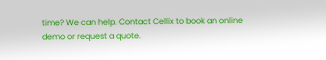time? We can help. Contact Cellix to book an online demo or request a quote.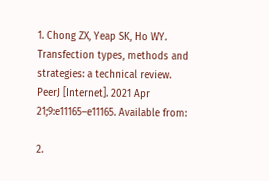1. Chong ZX, Yeap SK, Ho WY. Transfection types, methods and strategies: a technical review. PeerJ [Internet]. 2021 Apr 21;9:e11165–e11165. Available from:

2.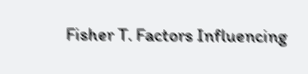Fisher T. Factors Influencing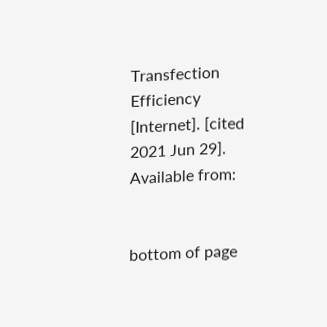Transfection Efficiency [Internet]. [cited 2021 Jun 29]. Available from:


bottom of page